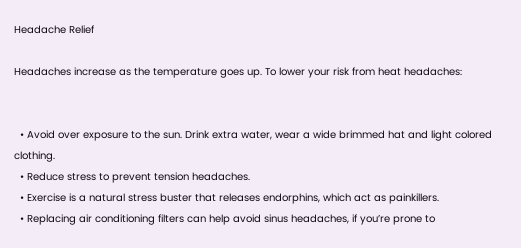Headache Relief

Headaches increase as the temperature goes up. To lower your risk from heat headaches:


  • Avoid over exposure to the sun. Drink extra water, wear a wide brimmed hat and light colored clothing.
  • Reduce stress to prevent tension headaches.
  • Exercise is a natural stress buster that releases endorphins, which act as painkillers.
  • Replacing air conditioning filters can help avoid sinus headaches, if you’re prone to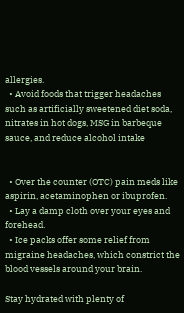allergies.
  • Avoid foods that trigger headaches such as artificially sweetened diet soda, nitrates in hot dogs, MSG in barbeque sauce, and reduce alcohol intake


  • Over the counter (OTC) pain meds like aspirin, acetaminophen or ibuprofen.
  • Lay a damp cloth over your eyes and forehead.
  • Ice packs offer some relief from migraine headaches, which constrict the blood vessels around your brain.

Stay hydrated with plenty of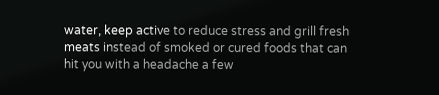water, keep active to reduce stress and grill fresh meats instead of smoked or cured foods that can hit you with a headache a few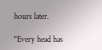hours later.

"Every head has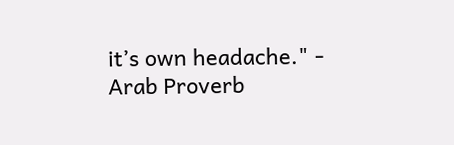it’s own headache." - Arab Proverb